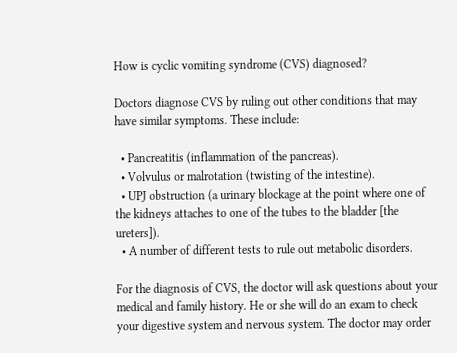How is cyclic vomiting syndrome (CVS) diagnosed?

Doctors diagnose CVS by ruling out other conditions that may have similar symptoms. These include:

  • Pancreatitis (inflammation of the pancreas).
  • Volvulus or malrotation (twisting of the intestine).
  • UPJ obstruction (a urinary blockage at the point where one of the kidneys attaches to one of the tubes to the bladder [the ureters]).
  • A number of different tests to rule out metabolic disorders.

For the diagnosis of CVS, the doctor will ask questions about your medical and family history. He or she will do an exam to check your digestive system and nervous system. The doctor may order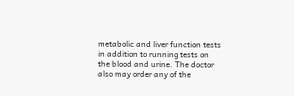metabolic and liver function tests in addition to running tests on the blood and urine. The doctor also may order any of the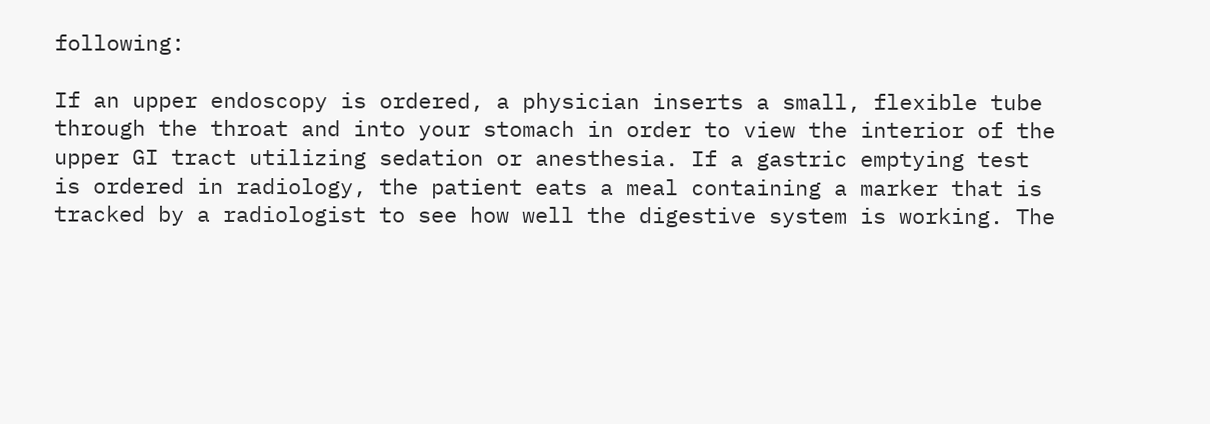following:

If an upper endoscopy is ordered, a physician inserts a small, flexible tube through the throat and into your stomach in order to view the interior of the upper GI tract utilizing sedation or anesthesia. If a gastric emptying test is ordered in radiology, the patient eats a meal containing a marker that is tracked by a radiologist to see how well the digestive system is working. The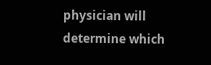physician will determine which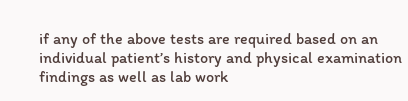if any of the above tests are required based on an individual patient’s history and physical examination findings as well as lab work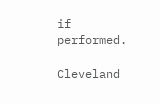if performed.

Cleveland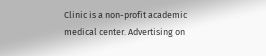Clinic is a non-profit academic medical center. Advertising on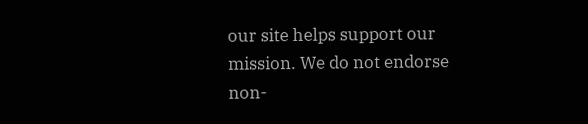our site helps support our mission. We do not endorse non-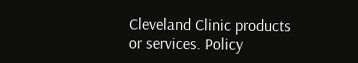Cleveland Clinic products or services. Policy